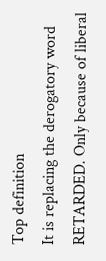Top definition
It is replacing the derogatory word RETARDED. Only because of liberal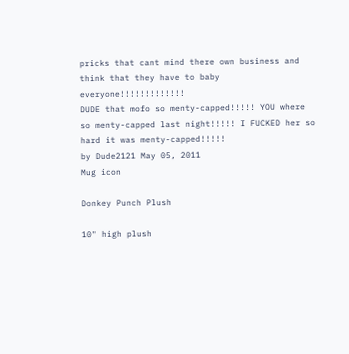pricks that cant mind there own business and think that they have to baby everyone!!!!!!!!!!!!!
DUDE that mofo so menty-capped!!!!! YOU where so menty-capped last night!!!!! I FUCKED her so hard it was menty-capped!!!!!
by Dude2121 May 05, 2011
Mug icon

Donkey Punch Plush

10" high plush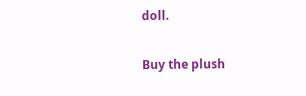doll.

Buy the plush